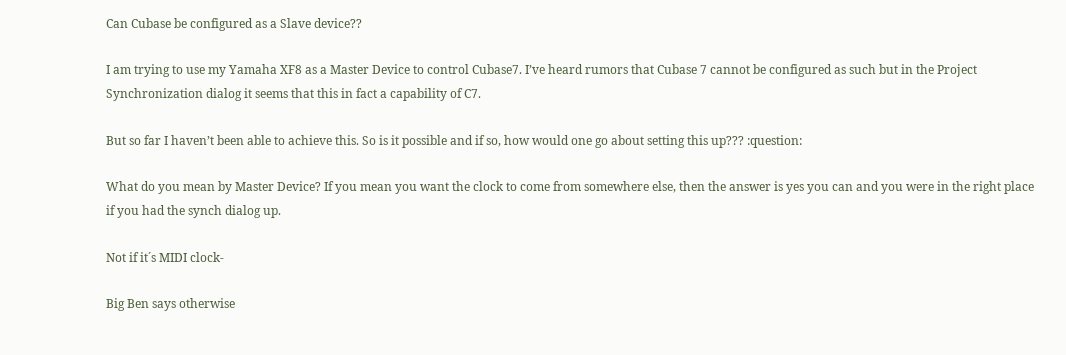Can Cubase be configured as a Slave device??

I am trying to use my Yamaha XF8 as a Master Device to control Cubase7. I’ve heard rumors that Cubase 7 cannot be configured as such but in the Project Synchronization dialog it seems that this in fact a capability of C7.

But so far I haven’t been able to achieve this. So is it possible and if so, how would one go about setting this up??? :question:

What do you mean by Master Device? If you mean you want the clock to come from somewhere else, then the answer is yes you can and you were in the right place if you had the synch dialog up.

Not if it´s MIDI clock-

Big Ben says otherwise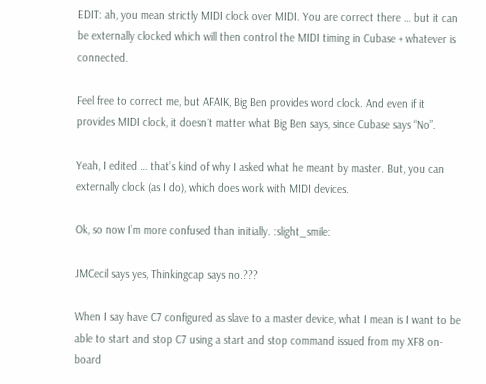EDIT: ah, you mean strictly MIDI clock over MIDI. You are correct there … but it can be externally clocked which will then control the MIDI timing in Cubase + whatever is connected.

Feel free to correct me, but AFAIK, Big Ben provides word clock. And even if it provides MIDI clock, it doesn´t matter what Big Ben says, since Cubase says “No”.

Yeah, I edited … that’s kind of why I asked what he meant by master. But, you can externally clock (as I do), which does work with MIDI devices.

Ok, so now I’m more confused than initially. :slight_smile:

JMCecil says yes, Thinkingcap says no.???

When I say have C7 configured as slave to a master device, what I mean is I want to be able to start and stop C7 using a start and stop command issued from my XF8 on-board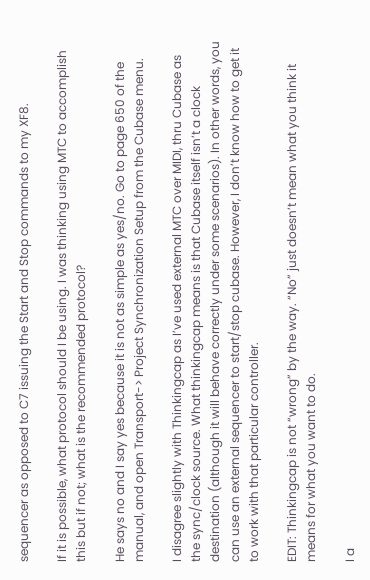sequencer as opposed to C7 issuing the Start and Stop commands to my XF8.

If it is possible, what protocol should I be using. I was thinking using MTC to accomplish this but if not; what is the recommended protocol?

He says no and I say yes because it is not as simple as yes/no. Go to page 650 of the manual, and open Transport-> Project Synchronization Setup from the Cubase menu.

I disagree slightly with Thinkingcap as I’ve used external MTC over MIDI, thru Cubase as the sync/clock source. What thinkingcap means is that Cubase itself isn’t a clock destination (although it will behave correctly under some scenarios). In other words, you can use an external sequencer to start/stop cubase. However, I don’t know how to get it to work with that particular controller.

EDIT: Thinkingcap is not “wrong” by the way. “No” just doesn’t mean what you think it means for what you want to do.

I a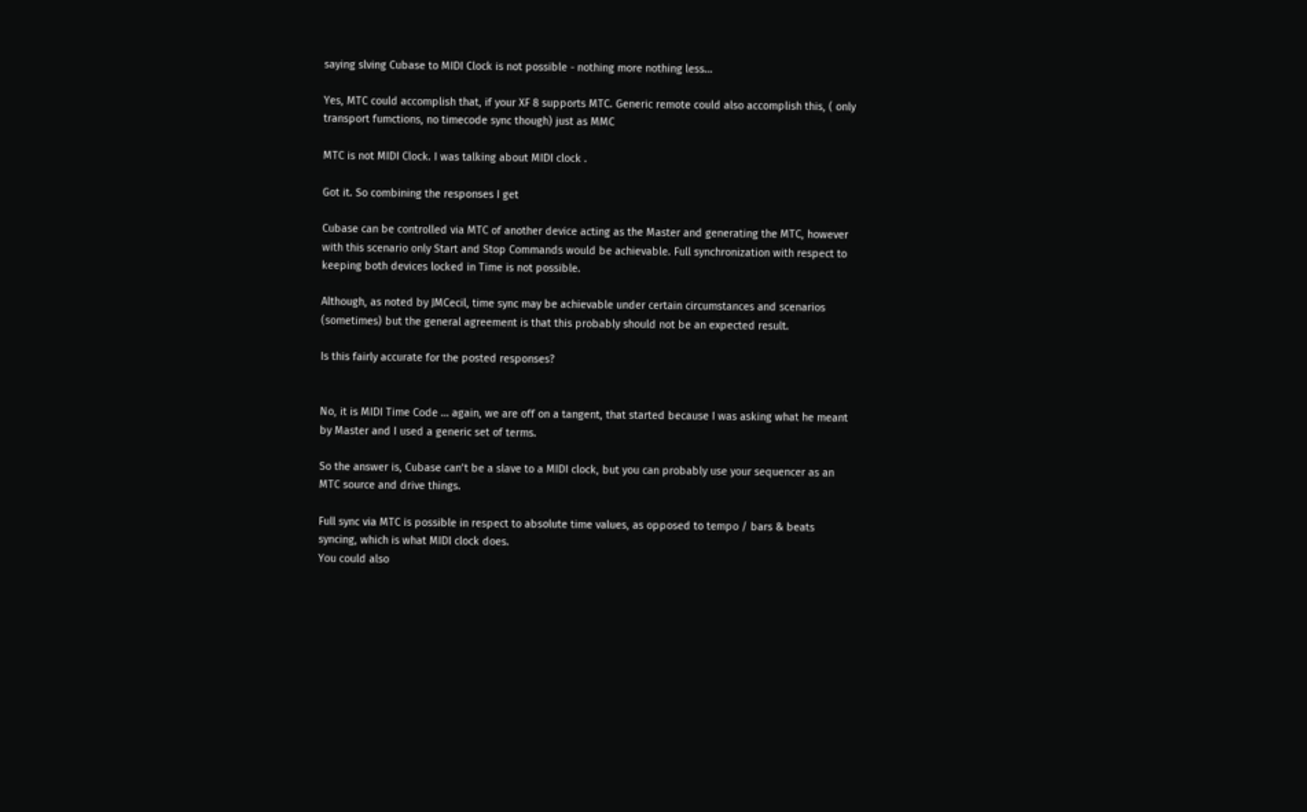saying slving Cubase to MIDI Clock is not possible - nothing more nothing less…

Yes, MTC could accomplish that, if your XF 8 supports MTC. Generic remote could also accomplish this, ( only transport fumctions, no timecode sync though) just as MMC

MTC is not MIDI Clock. I was talking about MIDI clock .

Got it. So combining the responses I get

Cubase can be controlled via MTC of another device acting as the Master and generating the MTC, however with this scenario only Start and Stop Commands would be achievable. Full synchronization with respect to keeping both devices locked in Time is not possible.

Although, as noted by JMCecil, time sync may be achievable under certain circumstances and scenarios (sometimes) but the general agreement is that this probably should not be an expected result.

Is this fairly accurate for the posted responses?


No, it is MIDI Time Code … again, we are off on a tangent, that started because I was asking what he meant by Master and I used a generic set of terms.

So the answer is, Cubase can’t be a slave to a MIDI clock, but you can probably use your sequencer as an MTC source and drive things.

Full sync via MTC is possible in respect to absolute time values, as opposed to tempo / bars & beats syncing, which is what MIDI clock does.
You could also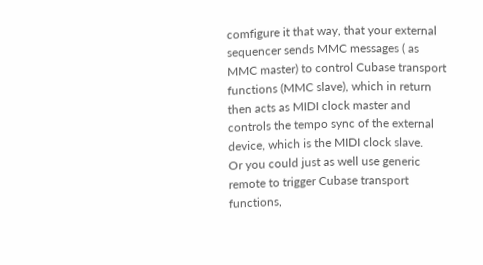comfigure it that way, that your external sequencer sends MMC messages ( as MMC master) to control Cubase transport functions (MMC slave), which in return then acts as MIDI clock master and controls the tempo sync of the external device, which is the MIDI clock slave.
Or you could just as well use generic remote to trigger Cubase transport functions,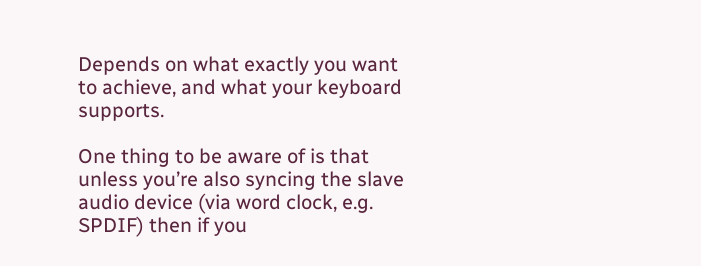Depends on what exactly you want to achieve, and what your keyboard supports.

One thing to be aware of is that unless you’re also syncing the slave audio device (via word clock, e.g. SPDIF) then if you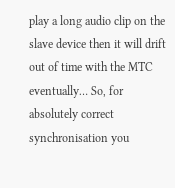play a long audio clip on the slave device then it will drift out of time with the MTC eventually… So, for absolutely correct synchronisation you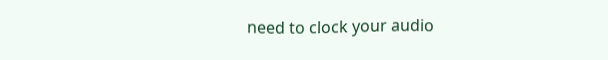need to clock your audio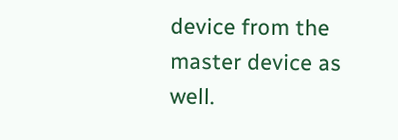device from the master device as well.